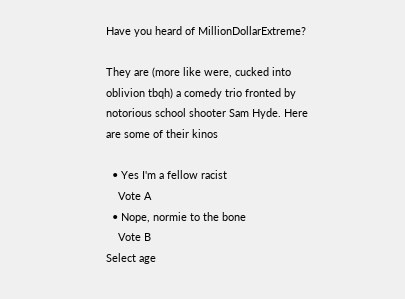Have you heard of MillionDollarExtreme?

They are (more like were, cucked into oblivion tbqh) a comedy trio fronted by notorious school shooter Sam Hyde. Here are some of their kinos

  • Yes I'm a fellow racist
    Vote A
  • Nope, normie to the bone
    Vote B
Select age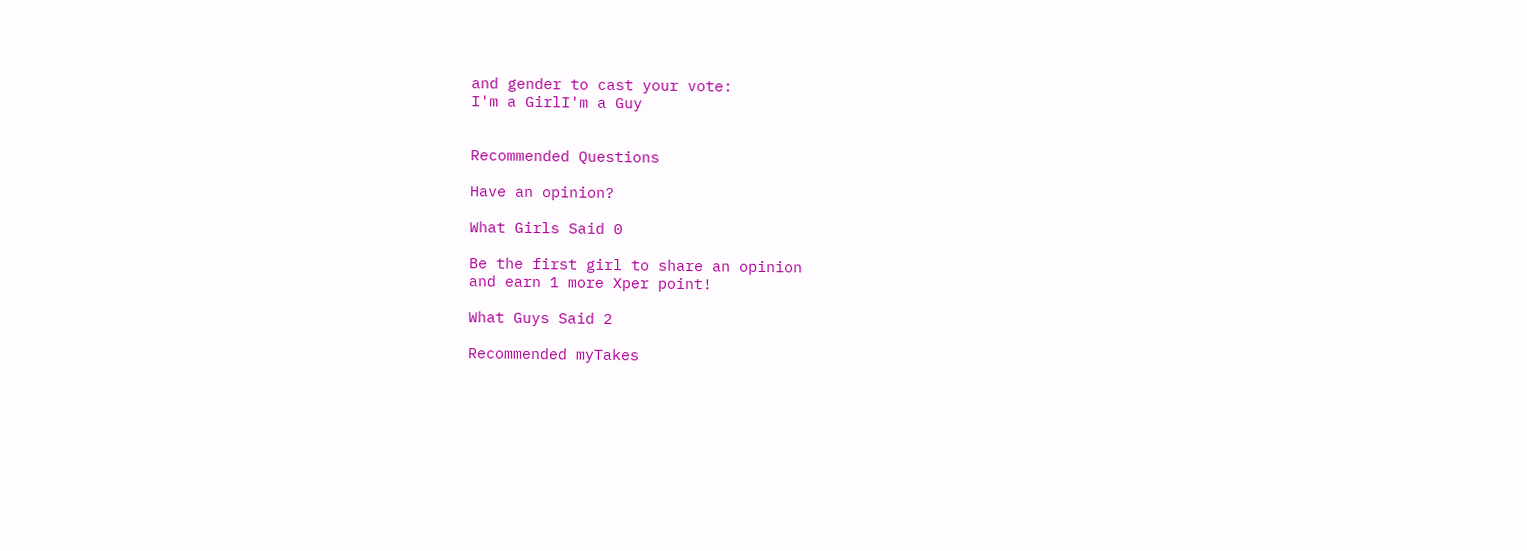and gender to cast your vote:
I'm a GirlI'm a Guy


Recommended Questions

Have an opinion?

What Girls Said 0

Be the first girl to share an opinion
and earn 1 more Xper point!

What Guys Said 2

Recommended myTakes